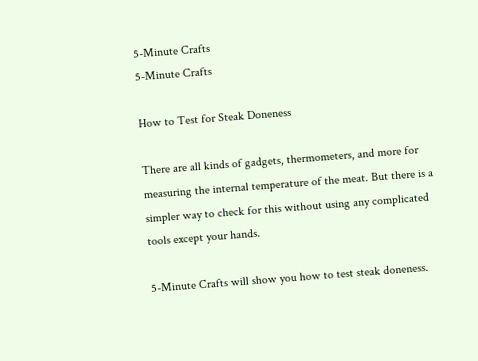5-Minute Crafts
5-Minute Crafts

How to Test for Steak Doneness

There are all kinds of gadgets, thermometers, and more for measuring the internal temperature of the meat. But there is a simpler way to check for this without using any complicated tools except your hands.

5-Minute Crafts will show you how to test steak doneness.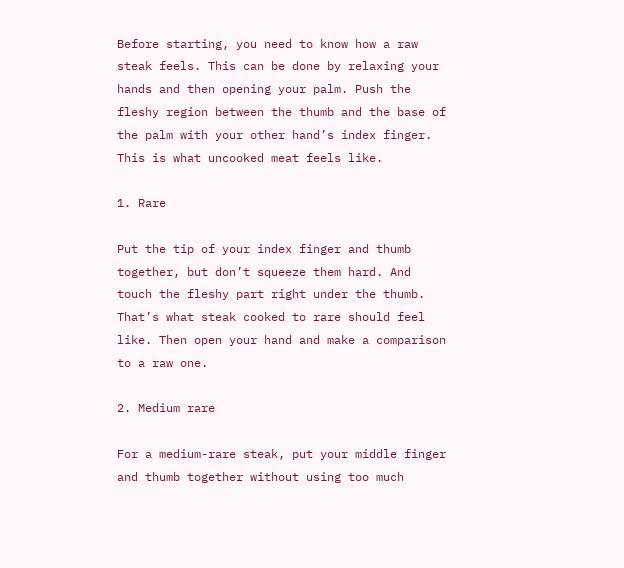Before starting, you need to know how a raw steak feels. This can be done by relaxing your hands and then opening your palm. Push the fleshy region between the thumb and the base of the palm with your other hand’s index finger. This is what uncooked meat feels like.

1. Rare

Put the tip of your index finger and thumb together, but don’t squeeze them hard. And touch the fleshy part right under the thumb. That’s what steak cooked to rare should feel like. Then open your hand and make a comparison to a raw one.

2. Medium rare

For a medium-rare steak, put your middle finger and thumb together without using too much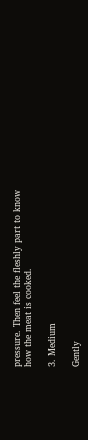pressure. Then feel the fleshly part to know how the meat is cooked.

3. Medium

Gently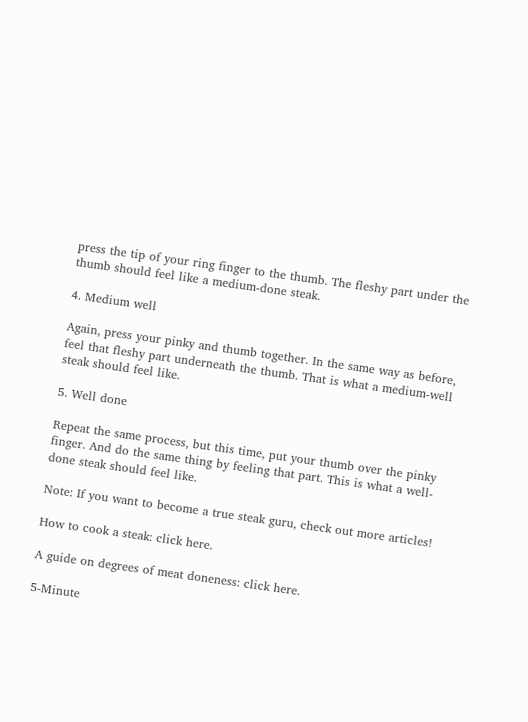press the tip of your ring finger to the thumb. The fleshy part under the thumb should feel like a medium-done steak.

4. Medium well

Again, press your pinky and thumb together. In the same way as before, feel that fleshy part underneath the thumb. That is what a medium-well steak should feel like.

5. Well done

Repeat the same process, but this time, put your thumb over the pinky finger. And do the same thing by feeling that part. This is what a well-done steak should feel like.

Note: If you want to become a true steak guru, check out more articles!

How to cook a steak: click here.

A guide on degrees of meat doneness: click here.

5-Minute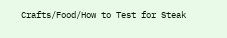Crafts/Food/How to Test for Steak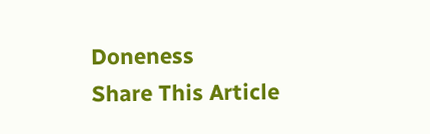Doneness
Share This Article